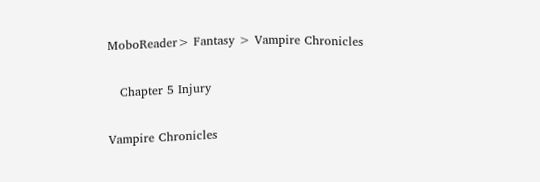MoboReader> Fantasy > Vampire Chronicles

   Chapter 5 Injury

Vampire Chronicles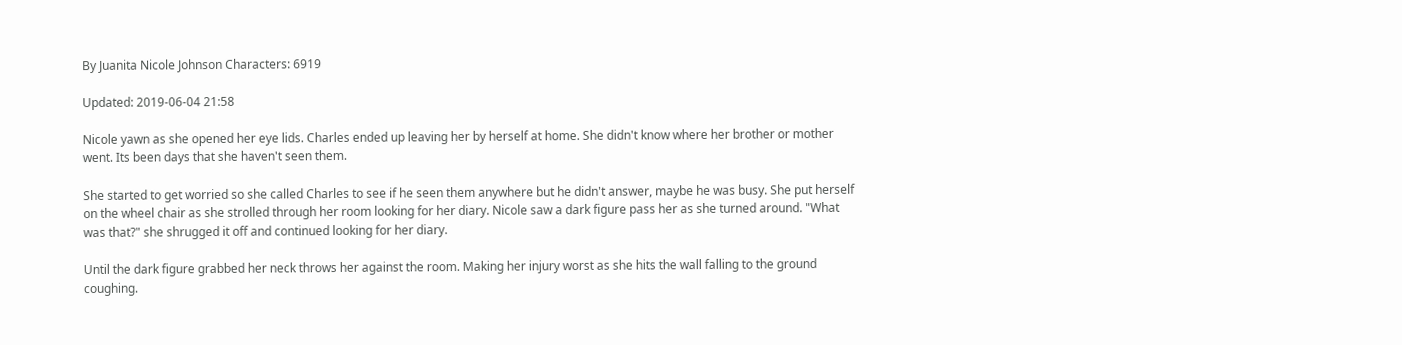By Juanita Nicole Johnson Characters: 6919

Updated: 2019-06-04 21:58

Nicole yawn as she opened her eye lids. Charles ended up leaving her by herself at home. She didn't know where her brother or mother went. Its been days that she haven't seen them.

She started to get worried so she called Charles to see if he seen them anywhere but he didn't answer, maybe he was busy. She put herself on the wheel chair as she strolled through her room looking for her diary. Nicole saw a dark figure pass her as she turned around. "What was that?" she shrugged it off and continued looking for her diary.

Until the dark figure grabbed her neck throws her against the room. Making her injury worst as she hits the wall falling to the ground coughing.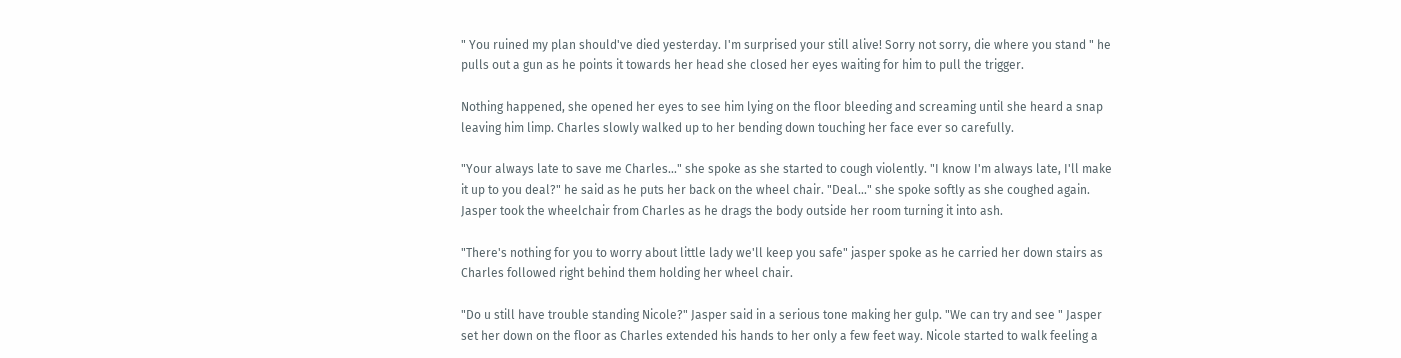" You ruined my plan should've died yesterday. I'm surprised your still alive! Sorry not sorry, die where you stand " he pulls out a gun as he points it towards her head she closed her eyes waiting for him to pull the trigger.

Nothing happened, she opened her eyes to see him lying on the floor bleeding and screaming until she heard a snap leaving him limp. Charles slowly walked up to her bending down touching her face ever so carefully.

"Your always late to save me Charles..." she spoke as she started to cough violently. "I know I'm always late, I'll make it up to you deal?" he said as he puts her back on the wheel chair. "Deal..." she spoke softly as she coughed again. Jasper took the wheelchair from Charles as he drags the body outside her room turning it into ash.

"There's nothing for you to worry about little lady we'll keep you safe" jasper spoke as he carried her down stairs as Charles followed right behind them holding her wheel chair.

"Do u still have trouble standing Nicole?" Jasper said in a serious tone making her gulp. "We can try and see " Jasper set her down on the floor as Charles extended his hands to her only a few feet way. Nicole started to walk feeling a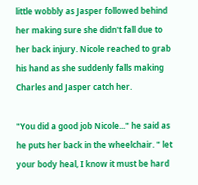little wobbly as Jasper followed behind her making sure she didn't fall due to her back injury. Nicole reached to grab his hand as she suddenly falls making Charles and Jasper catch her.

"You did a good job Nicole..." he said as he puts her back in the wheelchair. " let your body heal, I know it must be hard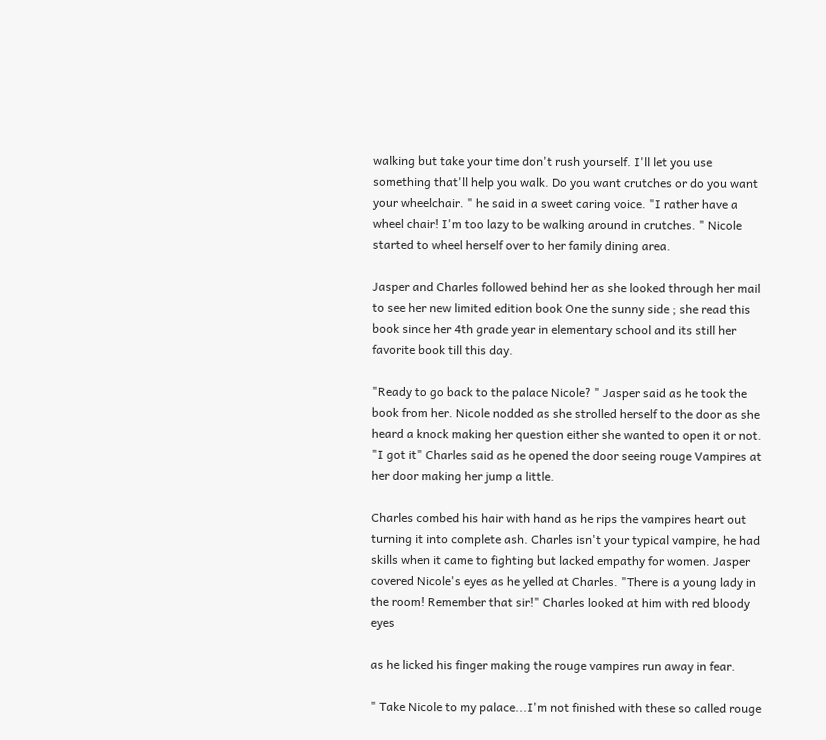walking but take your time don't rush yourself. I'll let you use something that'll help you walk. Do you want crutches or do you want your wheelchair. " he said in a sweet caring voice. "I rather have a wheel chair! I'm too lazy to be walking around in crutches. " Nicole started to wheel herself over to her family dining area.

Jasper and Charles followed behind her as she looked through her mail to see her new limited edition book One the sunny side ; she read this book since her 4th grade year in elementary school and its still her favorite book till this day.

"Ready to go back to the palace Nicole? " Jasper said as he took the book from her. Nicole nodded as she strolled herself to the door as she heard a knock making her question either she wanted to open it or not. "I got it" Charles said as he opened the door seeing rouge Vampires at her door making her jump a little.

Charles combed his hair with hand as he rips the vampires heart out turning it into complete ash. Charles isn't your typical vampire, he had skills when it came to fighting but lacked empathy for women. Jasper covered Nicole's eyes as he yelled at Charles. "There is a young lady in the room! Remember that sir!" Charles looked at him with red bloody eyes

as he licked his finger making the rouge vampires run away in fear.

" Take Nicole to my palace...I'm not finished with these so called rouge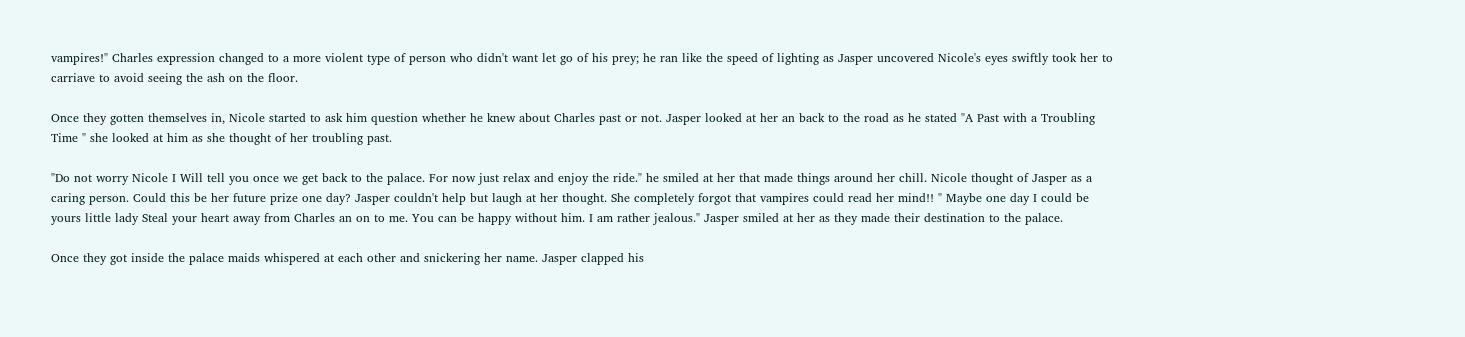vampires!" Charles expression changed to a more violent type of person who didn't want let go of his prey; he ran like the speed of lighting as Jasper uncovered Nicole's eyes swiftly took her to carriave to avoid seeing the ash on the floor.

Once they gotten themselves in, Nicole started to ask him question whether he knew about Charles past or not. Jasper looked at her an back to the road as he stated "A Past with a Troubling Time " she looked at him as she thought of her troubling past.

"Do not worry Nicole I Will tell you once we get back to the palace. For now just relax and enjoy the ride." he smiled at her that made things around her chill. Nicole thought of Jasper as a caring person. Could this be her future prize one day? Jasper couldn't help but laugh at her thought. She completely forgot that vampires could read her mind!! " Maybe one day I could be yours little lady Steal your heart away from Charles an on to me. You can be happy without him. I am rather jealous." Jasper smiled at her as they made their destination to the palace.

Once they got inside the palace maids whispered at each other and snickering her name. Jasper clapped his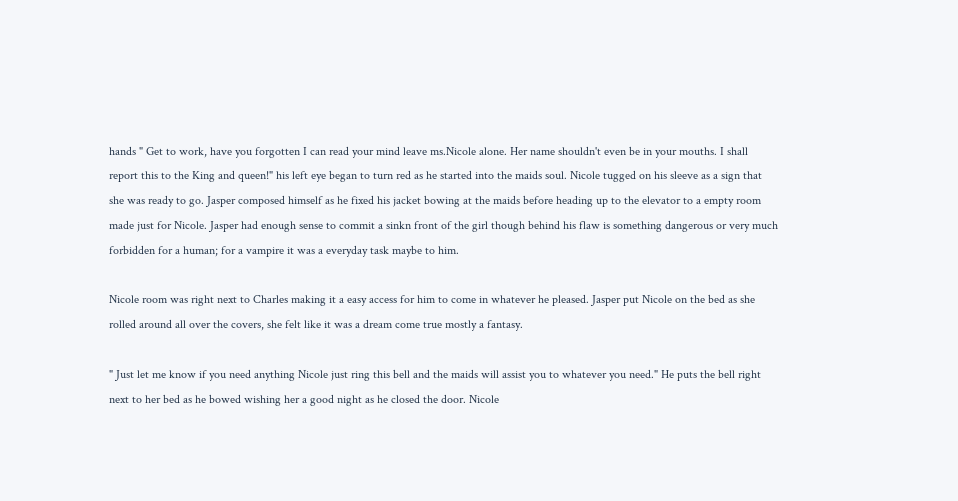hands " Get to work, have you forgotten I can read your mind leave ms.Nicole alone. Her name shouldn't even be in your mouths. I shall report this to the King and queen!" his left eye began to turn red as he started into the maids soul. Nicole tugged on his sleeve as a sign that she was ready to go. Jasper composed himself as he fixed his jacket bowing at the maids before heading up to the elevator to a empty room made just for Nicole. Jasper had enough sense to commit a sinkn front of the girl though behind his flaw is something dangerous or very much forbidden for a human; for a vampire it was a everyday task maybe to him.

Nicole room was right next to Charles making it a easy access for him to come in whatever he pleased. Jasper put Nicole on the bed as she rolled around all over the covers, she felt like it was a dream come true mostly a fantasy.

" Just let me know if you need anything Nicole just ring this bell and the maids will assist you to whatever you need." He puts the bell right next to her bed as he bowed wishing her a good night as he closed the door. Nicole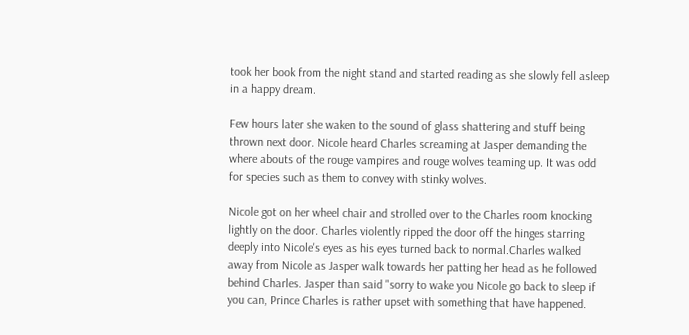took her book from the night stand and started reading as she slowly fell asleep in a happy dream.

Few hours later she waken to the sound of glass shattering and stuff being thrown next door. Nicole heard Charles screaming at Jasper demanding the where abouts of the rouge vampires and rouge wolves teaming up. It was odd for species such as them to convey with stinky wolves.

Nicole got on her wheel chair and strolled over to the Charles room knocking lightly on the door. Charles violently ripped the door off the hinges starring deeply into Nicole's eyes as his eyes turned back to normal.Charles walked away from Nicole as Jasper walk towards her patting her head as he followed behind Charles. Jasper than said "sorry to wake you Nicole go back to sleep if you can, Prince Charles is rather upset with something that have happened.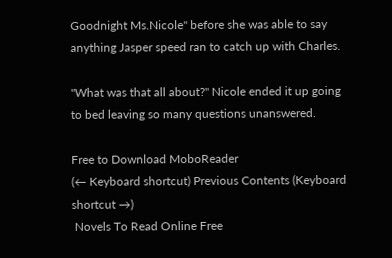Goodnight Ms.Nicole" before she was able to say anything Jasper speed ran to catch up with Charles.

"What was that all about?" Nicole ended it up going to bed leaving so many questions unanswered.

Free to Download MoboReader
(← Keyboard shortcut) Previous Contents (Keyboard shortcut →)
 Novels To Read Online Free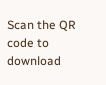Scan the QR code to download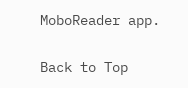MoboReader app.

Back to Top